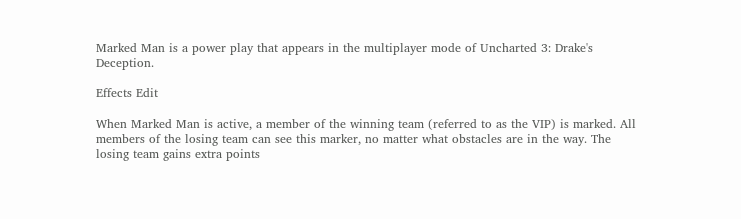Marked Man is a power play that appears in the multiplayer mode of Uncharted 3: Drake's Deception.

Effects Edit

When Marked Man is active, a member of the winning team (referred to as the VIP) is marked. All members of the losing team can see this marker, no matter what obstacles are in the way. The losing team gains extra points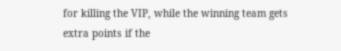for killing the VIP, while the winning team gets extra points if the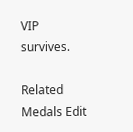VIP survives.

Related Medals Edit